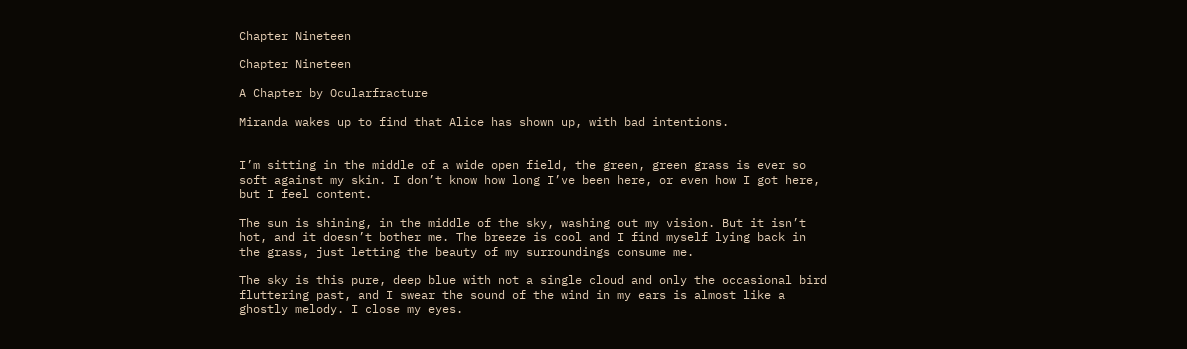Chapter Nineteen

Chapter Nineteen

A Chapter by Ocularfracture

Miranda wakes up to find that Alice has shown up, with bad intentions.


I’m sitting in the middle of a wide open field, the green, green grass is ever so soft against my skin. I don’t know how long I’ve been here, or even how I got here, but I feel content.

The sun is shining, in the middle of the sky, washing out my vision. But it isn’t hot, and it doesn’t bother me. The breeze is cool and I find myself lying back in the grass, just letting the beauty of my surroundings consume me.

The sky is this pure, deep blue with not a single cloud and only the occasional bird fluttering past, and I swear the sound of the wind in my ears is almost like a ghostly melody. I close my eyes.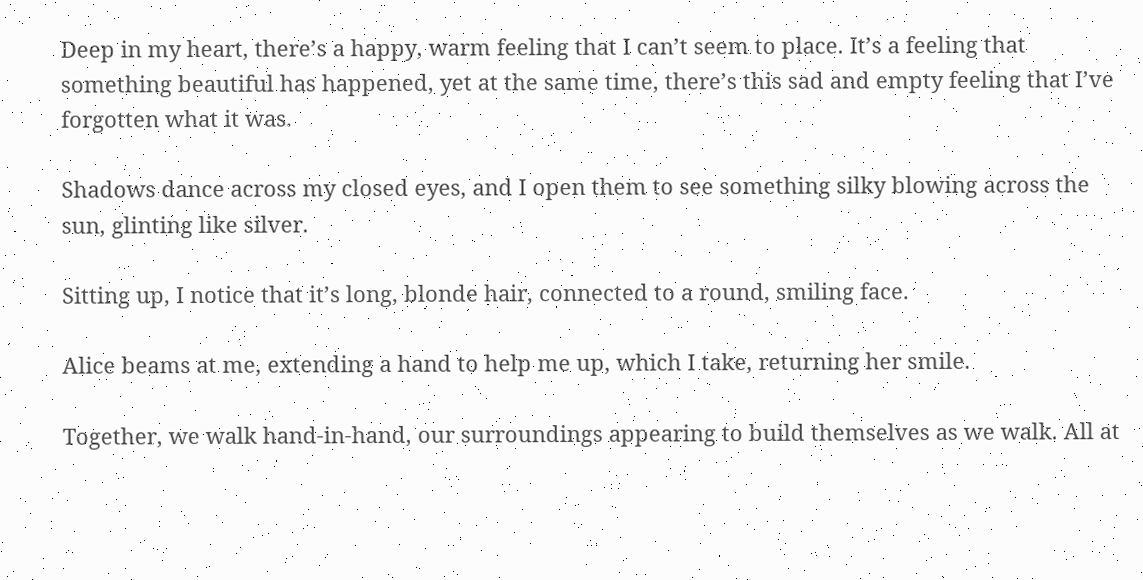Deep in my heart, there’s a happy, warm feeling that I can’t seem to place. It’s a feeling that something beautiful has happened, yet at the same time, there’s this sad and empty feeling that I’ve forgotten what it was.

Shadows dance across my closed eyes, and I open them to see something silky blowing across the sun, glinting like silver.

Sitting up, I notice that it’s long, blonde hair, connected to a round, smiling face.

Alice beams at me, extending a hand to help me up, which I take, returning her smile.

Together, we walk hand-in-hand, our surroundings appearing to build themselves as we walk. All at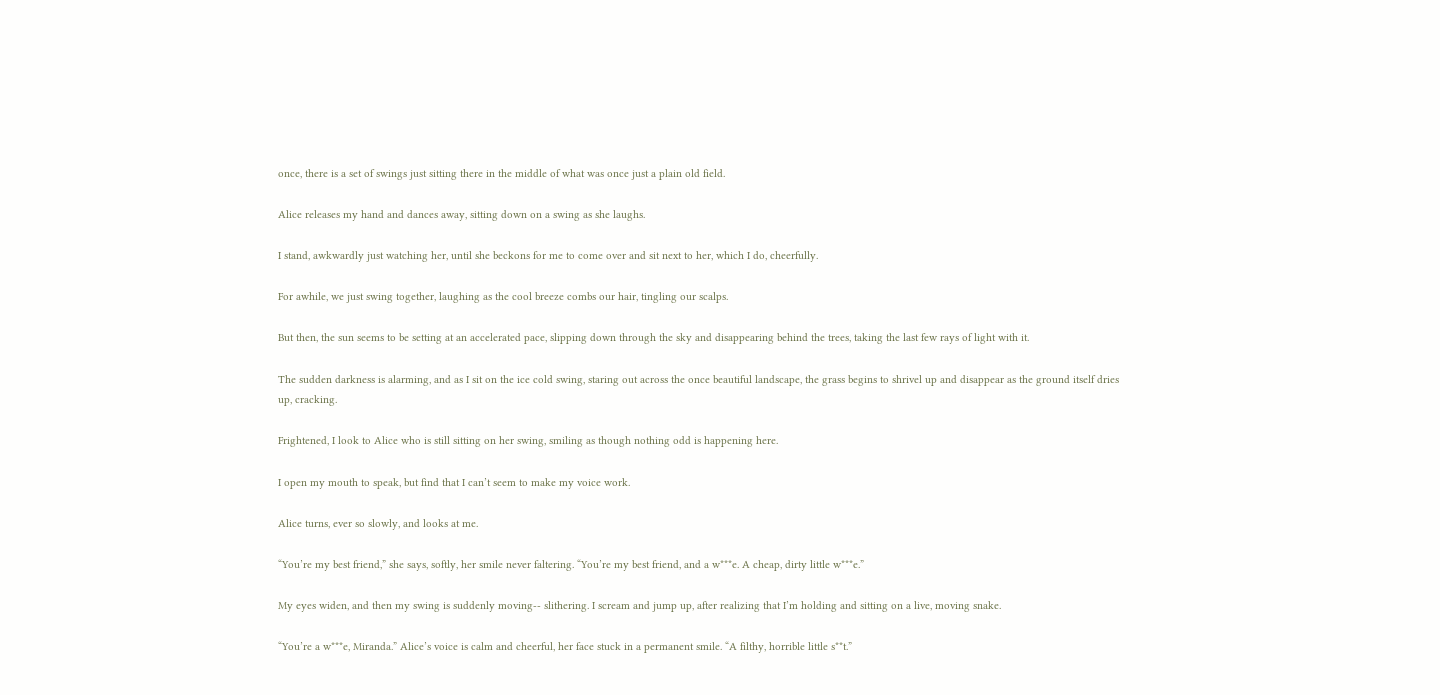once, there is a set of swings just sitting there in the middle of what was once just a plain old field.

Alice releases my hand and dances away, sitting down on a swing as she laughs.

I stand, awkwardly just watching her, until she beckons for me to come over and sit next to her, which I do, cheerfully.

For awhile, we just swing together, laughing as the cool breeze combs our hair, tingling our scalps.

But then, the sun seems to be setting at an accelerated pace, slipping down through the sky and disappearing behind the trees, taking the last few rays of light with it.

The sudden darkness is alarming, and as I sit on the ice cold swing, staring out across the once beautiful landscape, the grass begins to shrivel up and disappear as the ground itself dries up, cracking.

Frightened, I look to Alice who is still sitting on her swing, smiling as though nothing odd is happening here.

I open my mouth to speak, but find that I can’t seem to make my voice work.

Alice turns, ever so slowly, and looks at me.

“You’re my best friend,” she says, softly, her smile never faltering. “You’re my best friend, and a w***e. A cheap, dirty little w***e.”

My eyes widen, and then my swing is suddenly moving-- slithering. I scream and jump up, after realizing that I’m holding and sitting on a live, moving snake.

“You’re a w***e, Miranda.” Alice’s voice is calm and cheerful, her face stuck in a permanent smile. “A filthy, horrible little s**t.”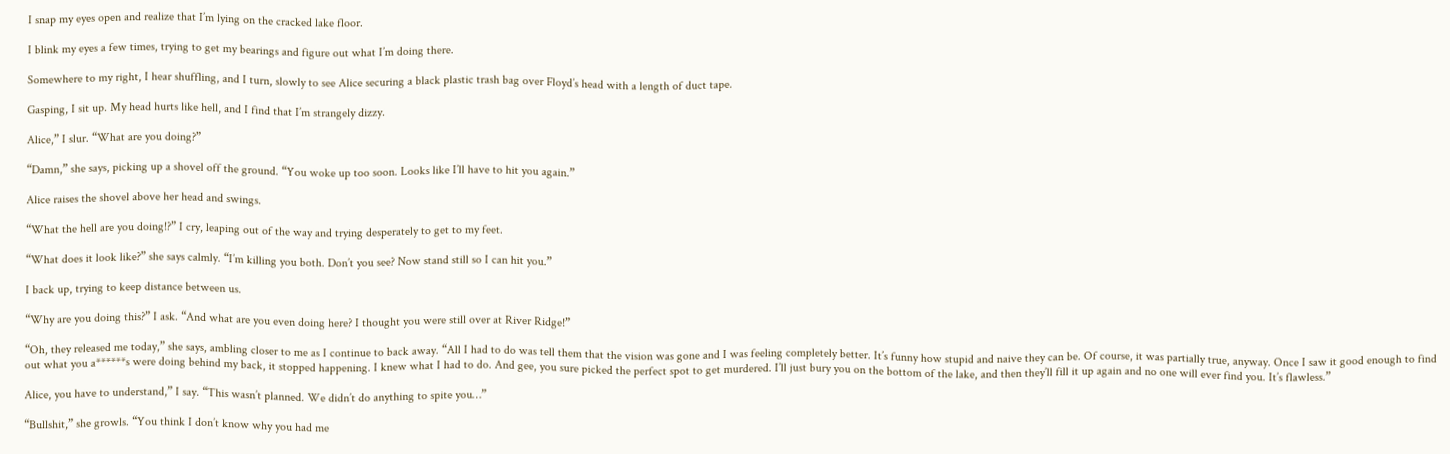I snap my eyes open and realize that I’m lying on the cracked lake floor.

I blink my eyes a few times, trying to get my bearings and figure out what I’m doing there.

Somewhere to my right, I hear shuffling, and I turn, slowly to see Alice securing a black plastic trash bag over Floyd’s head with a length of duct tape.

Gasping, I sit up. My head hurts like hell, and I find that I’m strangely dizzy.

Alice,” I slur. “What are you doing?”

“Damn,” she says, picking up a shovel off the ground. “You woke up too soon. Looks like I’ll have to hit you again.”

Alice raises the shovel above her head and swings.

“What the hell are you doing!?” I cry, leaping out of the way and trying desperately to get to my feet.

“What does it look like?” she says calmly. “I’m killing you both. Don’t you see? Now stand still so I can hit you.”

I back up, trying to keep distance between us.

“Why are you doing this?” I ask. “And what are you even doing here? I thought you were still over at River Ridge!”

“Oh, they released me today,” she says, ambling closer to me as I continue to back away. “All I had to do was tell them that the vision was gone and I was feeling completely better. It’s funny how stupid and naive they can be. Of course, it was partially true, anyway. Once I saw it good enough to find out what you a******s were doing behind my back, it stopped happening. I knew what I had to do. And gee, you sure picked the perfect spot to get murdered. I’ll just bury you on the bottom of the lake, and then they’ll fill it up again and no one will ever find you. It’s flawless.”

Alice, you have to understand,” I say. “This wasn’t planned. We didn’t do anything to spite you…”

“Bullshit,” she growls. “You think I don’t know why you had me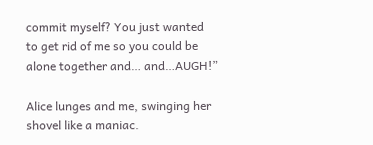commit myself? You just wanted to get rid of me so you could be alone together and… and…AUGH!”

Alice lunges and me, swinging her shovel like a maniac.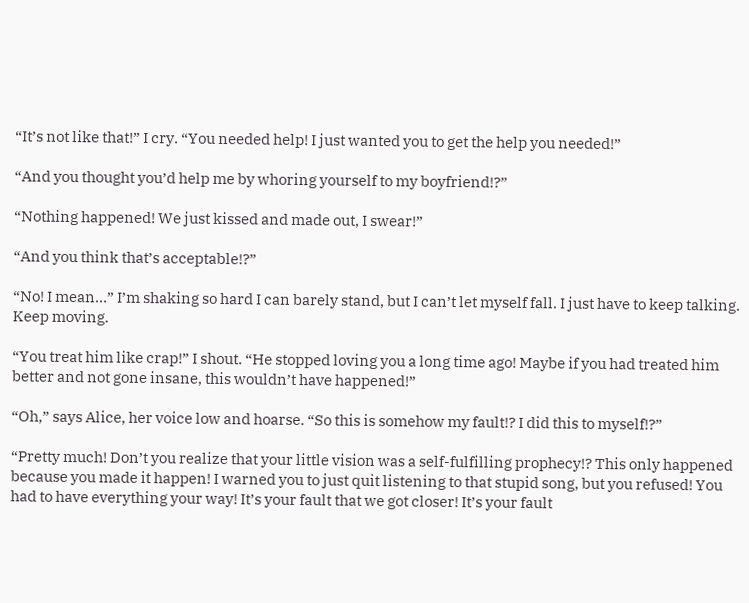“It’s not like that!” I cry. “You needed help! I just wanted you to get the help you needed!”

“And you thought you’d help me by whoring yourself to my boyfriend!?”

“Nothing happened! We just kissed and made out, I swear!”

“And you think that’s acceptable!?”

“No! I mean…” I’m shaking so hard I can barely stand, but I can’t let myself fall. I just have to keep talking. Keep moving.

“You treat him like crap!” I shout. “He stopped loving you a long time ago! Maybe if you had treated him better and not gone insane, this wouldn’t have happened!”

“Oh,” says Alice, her voice low and hoarse. “So this is somehow my fault!? I did this to myself!?”

“Pretty much! Don’t you realize that your little vision was a self-fulfilling prophecy!? This only happened because you made it happen! I warned you to just quit listening to that stupid song, but you refused! You had to have everything your way! It’s your fault that we got closer! It’s your fault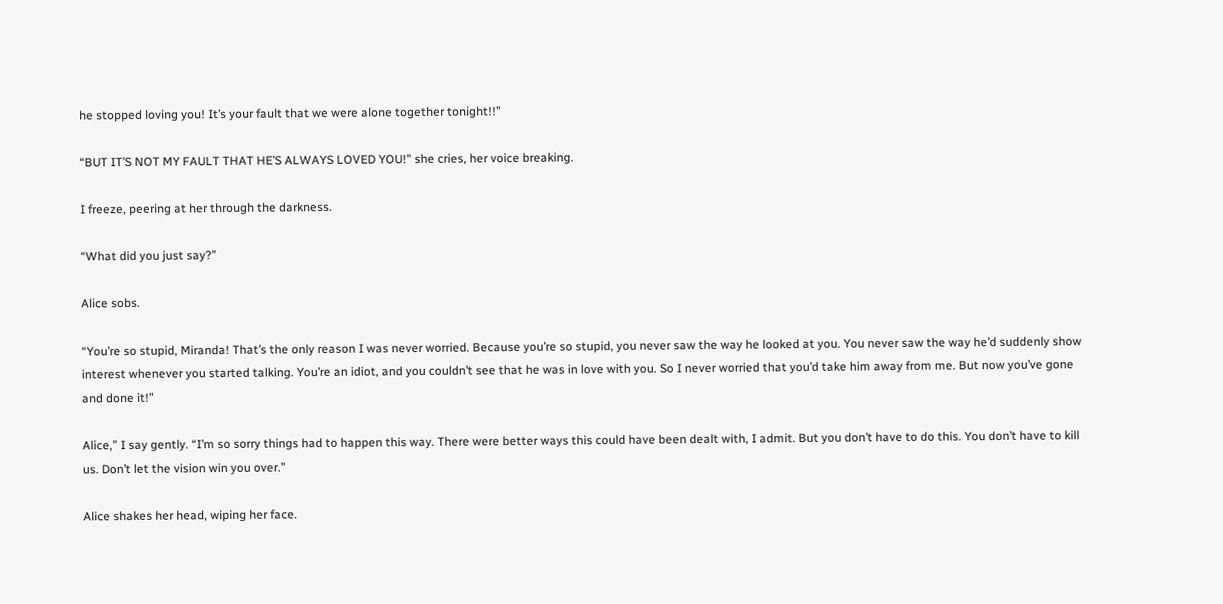he stopped loving you! It’s your fault that we were alone together tonight!!”

“BUT IT’S NOT MY FAULT THAT HE’S ALWAYS LOVED YOU!” she cries, her voice breaking.

I freeze, peering at her through the darkness.

“What did you just say?”

Alice sobs.

“You’re so stupid, Miranda! That’s the only reason I was never worried. Because you’re so stupid, you never saw the way he looked at you. You never saw the way he’d suddenly show interest whenever you started talking. You’re an idiot, and you couldn’t see that he was in love with you. So I never worried that you’d take him away from me. But now you’ve gone and done it!”

Alice,” I say gently. “I’m so sorry things had to happen this way. There were better ways this could have been dealt with, I admit. But you don’t have to do this. You don’t have to kill us. Don’t let the vision win you over.”

Alice shakes her head, wiping her face.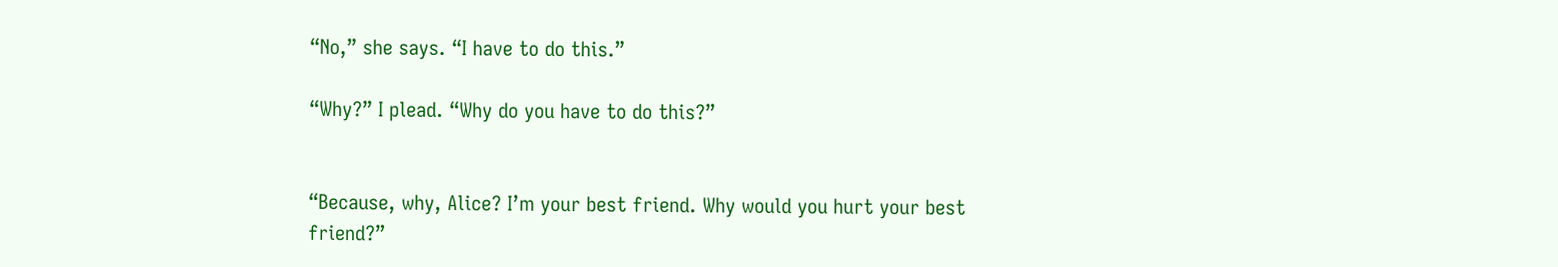“No,” she says. “I have to do this.”

“Why?” I plead. “Why do you have to do this?”


“Because, why, Alice? I’m your best friend. Why would you hurt your best friend?”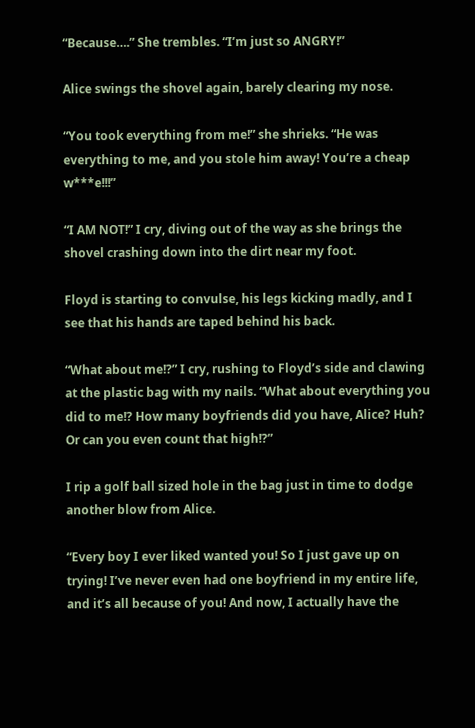“Because….” She trembles. “I’m just so ANGRY!”

Alice swings the shovel again, barely clearing my nose.

“You took everything from me!” she shrieks. “He was everything to me, and you stole him away! You’re a cheap w***e!!!”

“I AM NOT!” I cry, diving out of the way as she brings the shovel crashing down into the dirt near my foot.

Floyd is starting to convulse, his legs kicking madly, and I see that his hands are taped behind his back.

“What about me!?” I cry, rushing to Floyd’s side and clawing at the plastic bag with my nails. “What about everything you did to me!? How many boyfriends did you have, Alice? Huh? Or can you even count that high!?”

I rip a golf ball sized hole in the bag just in time to dodge another blow from Alice.

“Every boy I ever liked wanted you! So I just gave up on trying! I’ve never even had one boyfriend in my entire life, and it’s all because of you! And now, I actually have the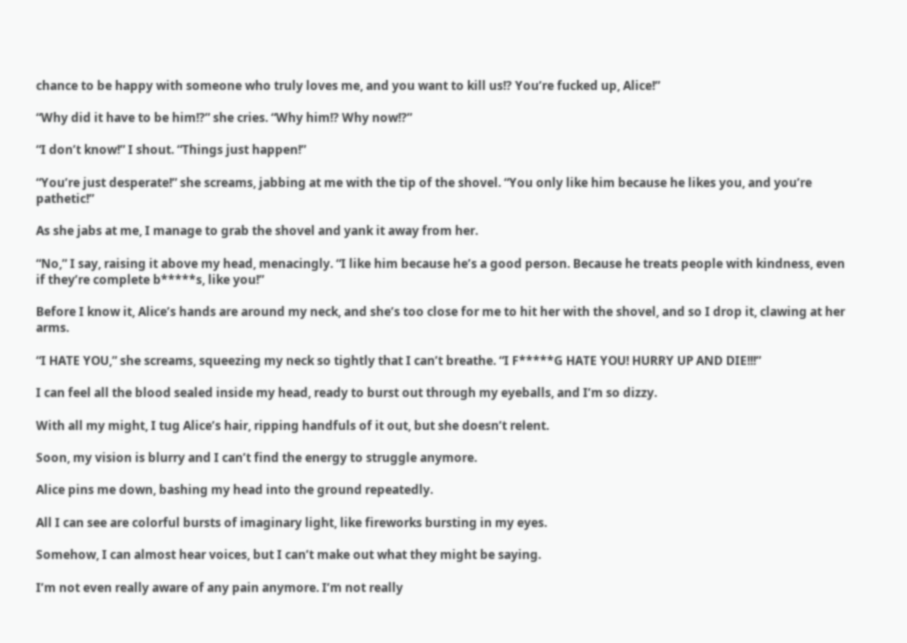chance to be happy with someone who truly loves me, and you want to kill us!? You’re fucked up, Alice!”

“Why did it have to be him!?” she cries. “Why him!? Why now!?”

“I don’t know!” I shout. “Things just happen!”

“You’re just desperate!” she screams, jabbing at me with the tip of the shovel. “You only like him because he likes you, and you’re pathetic!”

As she jabs at me, I manage to grab the shovel and yank it away from her.

“No,” I say, raising it above my head, menacingly. “I like him because he’s a good person. Because he treats people with kindness, even if they’re complete b*****s, like you!”

Before I know it, Alice’s hands are around my neck, and she’s too close for me to hit her with the shovel, and so I drop it, clawing at her arms.

“I HATE YOU,” she screams, squeezing my neck so tightly that I can’t breathe. “I F*****G HATE YOU! HURRY UP AND DIE!!!”

I can feel all the blood sealed inside my head, ready to burst out through my eyeballs, and I’m so dizzy.

With all my might, I tug Alice’s hair, ripping handfuls of it out, but she doesn’t relent.

Soon, my vision is blurry and I can’t find the energy to struggle anymore.

Alice pins me down, bashing my head into the ground repeatedly.

All I can see are colorful bursts of imaginary light, like fireworks bursting in my eyes.

Somehow, I can almost hear voices, but I can’t make out what they might be saying.

I’m not even really aware of any pain anymore. I’m not really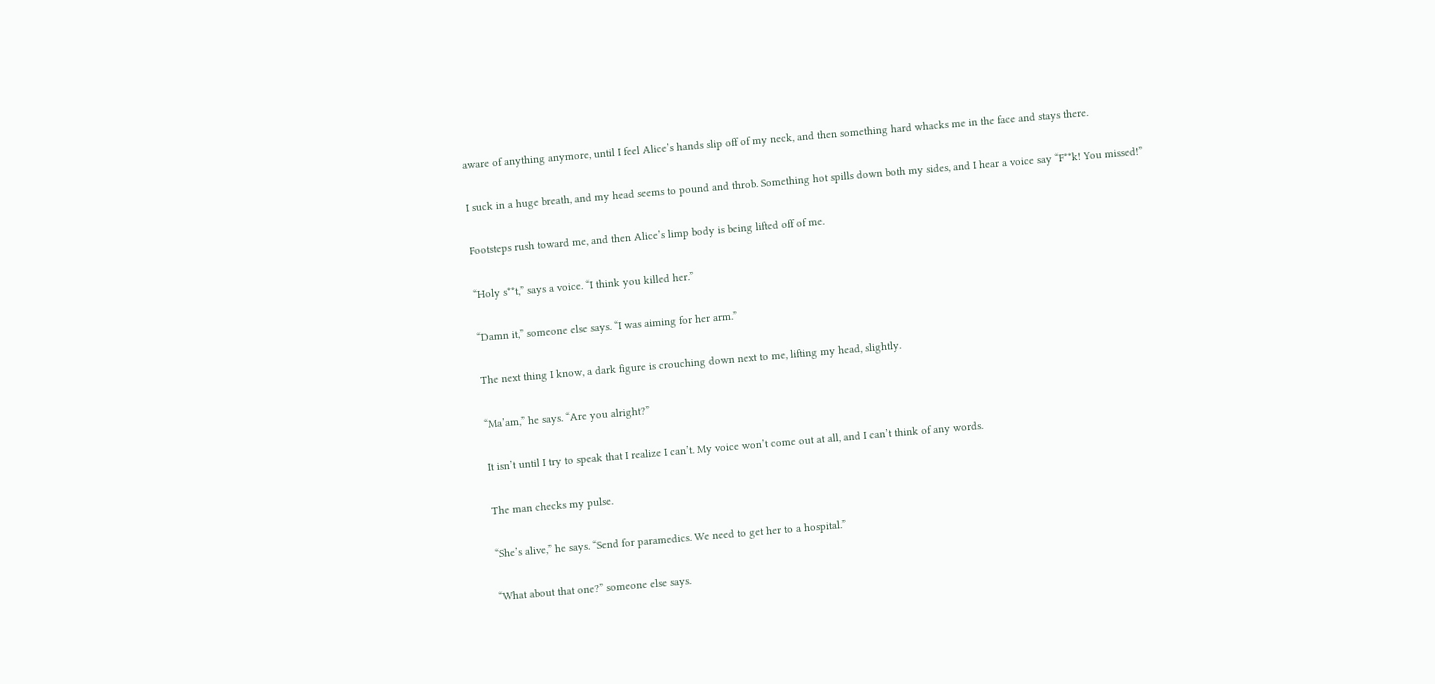aware of anything anymore, until I feel Alice’s hands slip off of my neck, and then something hard whacks me in the face and stays there.

I suck in a huge breath, and my head seems to pound and throb. Something hot spills down both my sides, and I hear a voice say “F**k! You missed!”

Footsteps rush toward me, and then Alice’s limp body is being lifted off of me.

“Holy s**t,” says a voice. “I think you killed her.”

“Damn it,” someone else says. “I was aiming for her arm.”

The next thing I know, a dark figure is crouching down next to me, lifting my head, slightly.

“Ma’am,” he says. “Are you alright?”

It isn’t until I try to speak that I realize I can’t. My voice won’t come out at all, and I can’t think of any words.

The man checks my pulse.

“She’s alive,” he says. “Send for paramedics. We need to get her to a hospital.”

“What about that one?” someone else says.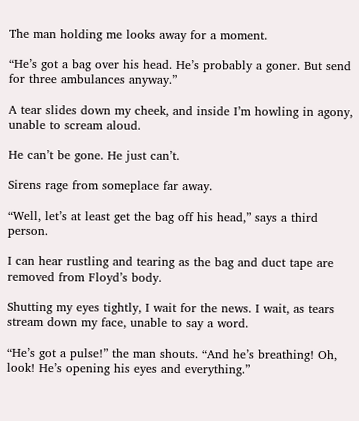The man holding me looks away for a moment.

“He’s got a bag over his head. He’s probably a goner. But send for three ambulances anyway.”

A tear slides down my cheek, and inside I’m howling in agony, unable to scream aloud.

He can’t be gone. He just can’t.

Sirens rage from someplace far away.

“Well, let’s at least get the bag off his head,” says a third person.

I can hear rustling and tearing as the bag and duct tape are removed from Floyd’s body.

Shutting my eyes tightly, I wait for the news. I wait, as tears stream down my face, unable to say a word.

“He’s got a pulse!” the man shouts. “And he’s breathing! Oh, look! He’s opening his eyes and everything.”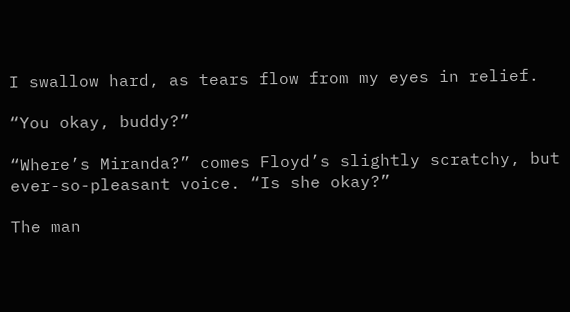I swallow hard, as tears flow from my eyes in relief.

“You okay, buddy?”

“Where’s Miranda?” comes Floyd’s slightly scratchy, but ever-so-pleasant voice. “Is she okay?”

The man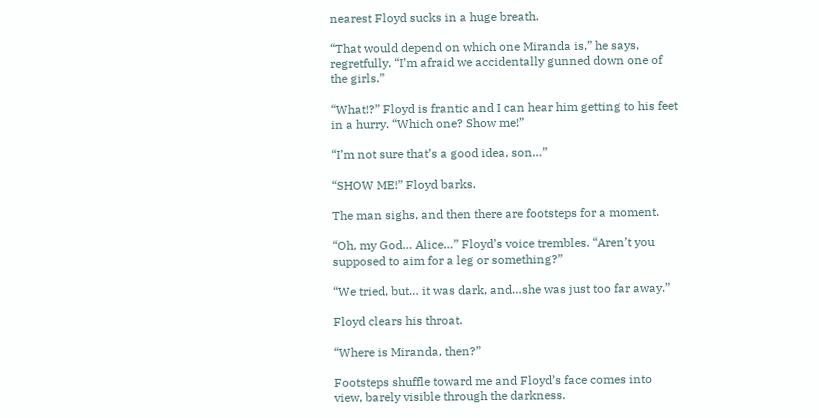nearest Floyd sucks in a huge breath.

“That would depend on which one Miranda is,” he says, regretfully. “I’m afraid we accidentally gunned down one of the girls.”

“What!?” Floyd is frantic and I can hear him getting to his feet in a hurry. “Which one? Show me!”

“I’m not sure that’s a good idea, son…”

“SHOW ME!” Floyd barks.

The man sighs, and then there are footsteps for a moment.

“Oh, my God… Alice…” Floyd’s voice trembles. “Aren’t you supposed to aim for a leg or something?”

“We tried, but… it was dark, and…she was just too far away.”

Floyd clears his throat.

“Where is Miranda, then?”

Footsteps shuffle toward me and Floyd’s face comes into view, barely visible through the darkness.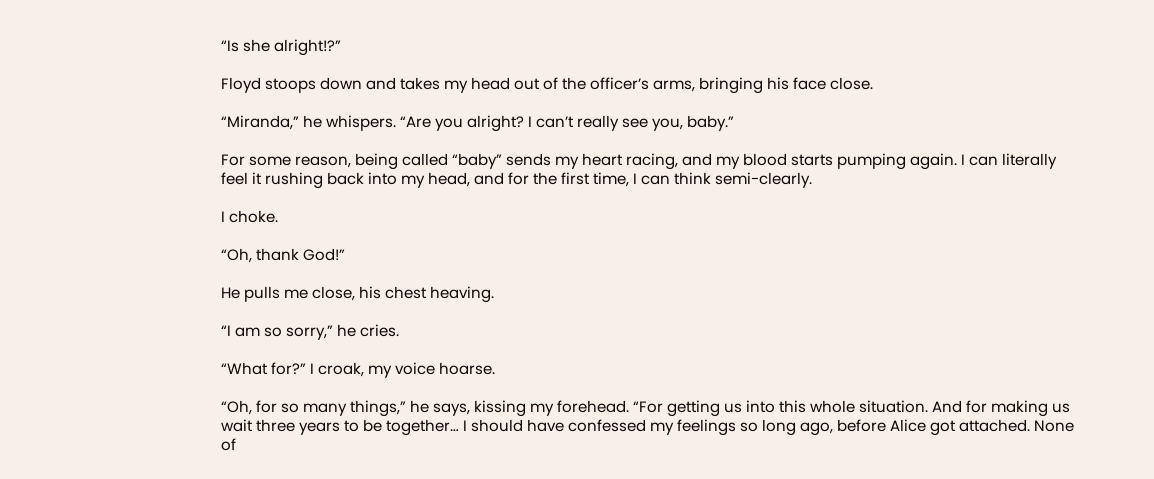“Is she alright!?”

Floyd stoops down and takes my head out of the officer’s arms, bringing his face close.

“Miranda,” he whispers. “Are you alright? I can’t really see you, baby.”

For some reason, being called “baby” sends my heart racing, and my blood starts pumping again. I can literally feel it rushing back into my head, and for the first time, I can think semi-clearly.

I choke.

“Oh, thank God!”

He pulls me close, his chest heaving.

“I am so sorry,” he cries.

“What for?” I croak, my voice hoarse.

“Oh, for so many things,” he says, kissing my forehead. “For getting us into this whole situation. And for making us wait three years to be together… I should have confessed my feelings so long ago, before Alice got attached. None of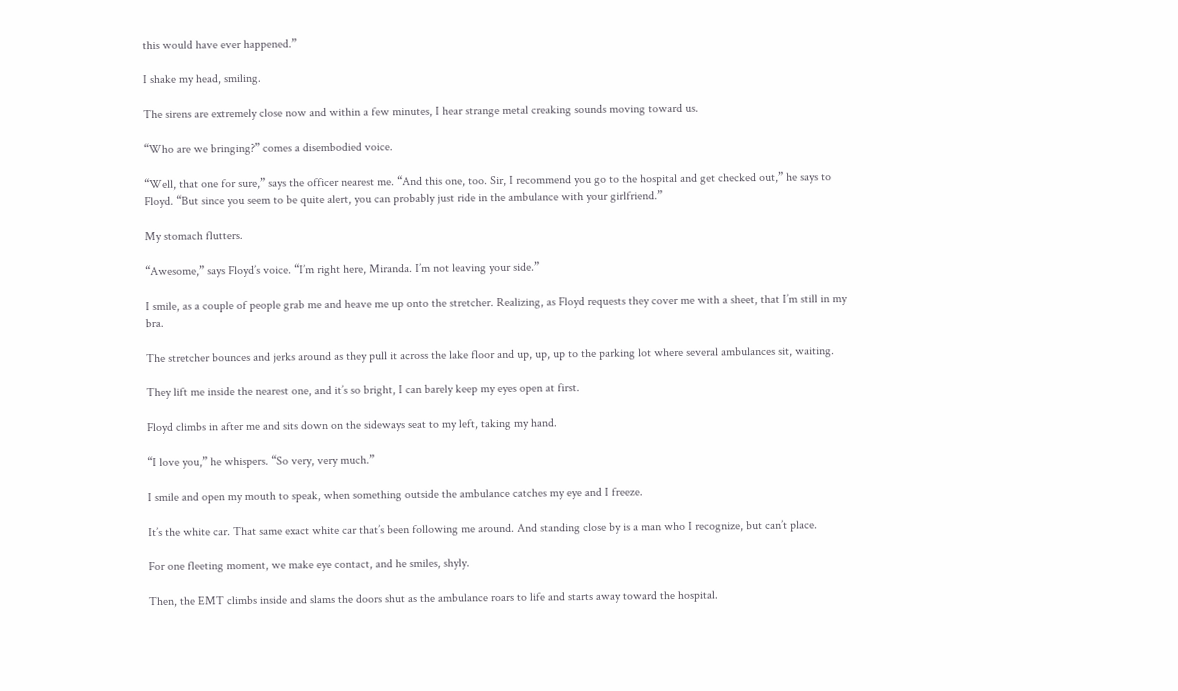this would have ever happened.”

I shake my head, smiling.

The sirens are extremely close now and within a few minutes, I hear strange metal creaking sounds moving toward us.

“Who are we bringing?” comes a disembodied voice.

“Well, that one for sure,” says the officer nearest me. “And this one, too. Sir, I recommend you go to the hospital and get checked out,” he says to Floyd. “But since you seem to be quite alert, you can probably just ride in the ambulance with your girlfriend.”

My stomach flutters.

“Awesome,” says Floyd’s voice. “I’m right here, Miranda. I’m not leaving your side.”

I smile, as a couple of people grab me and heave me up onto the stretcher. Realizing, as Floyd requests they cover me with a sheet, that I’m still in my bra.

The stretcher bounces and jerks around as they pull it across the lake floor and up, up, up to the parking lot where several ambulances sit, waiting.

They lift me inside the nearest one, and it’s so bright, I can barely keep my eyes open at first.

Floyd climbs in after me and sits down on the sideways seat to my left, taking my hand.

“I love you,” he whispers. “So very, very much.”

I smile and open my mouth to speak, when something outside the ambulance catches my eye and I freeze.

It’s the white car. That same exact white car that’s been following me around. And standing close by is a man who I recognize, but can’t place.

For one fleeting moment, we make eye contact, and he smiles, shyly.

Then, the EMT climbs inside and slams the doors shut as the ambulance roars to life and starts away toward the hospital.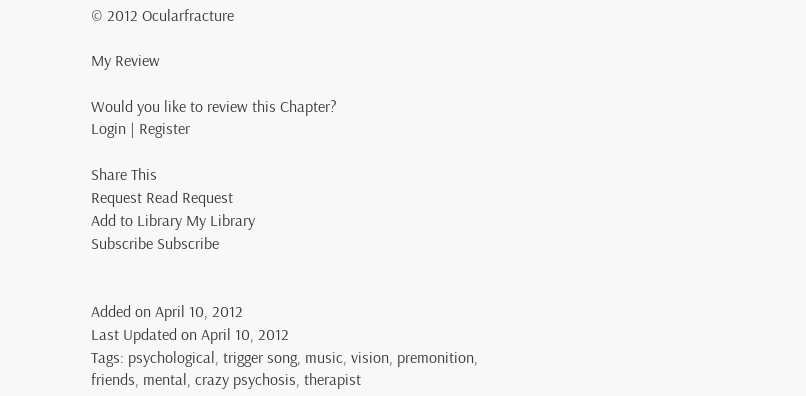© 2012 Ocularfracture

My Review

Would you like to review this Chapter?
Login | Register

Share This
Request Read Request
Add to Library My Library
Subscribe Subscribe


Added on April 10, 2012
Last Updated on April 10, 2012
Tags: psychological, trigger song, music, vision, premonition, friends, mental, crazy psychosis, therapist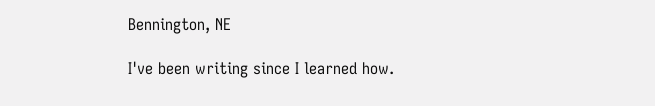Bennington, NE

I've been writing since I learned how.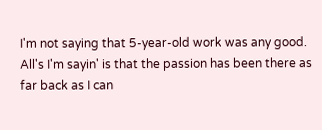I'm not saying that 5-year-old work was any good. All's I'm sayin' is that the passion has been there as far back as I can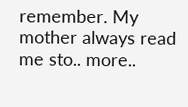remember. My mother always read me sto.. more..